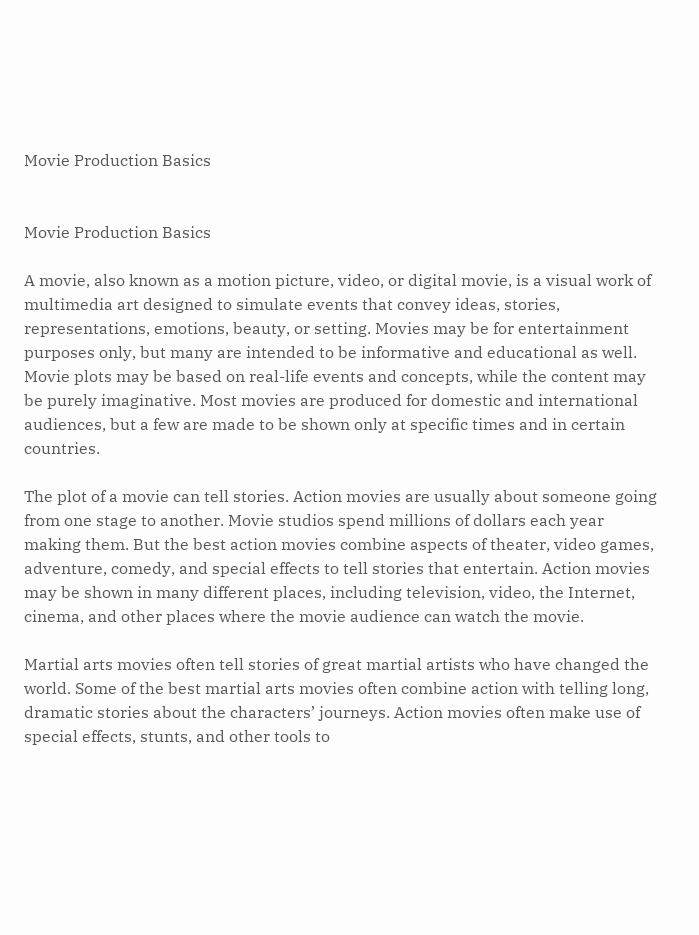Movie Production Basics


Movie Production Basics

A movie, also known as a motion picture, video, or digital movie, is a visual work of multimedia art designed to simulate events that convey ideas, stories, representations, emotions, beauty, or setting. Movies may be for entertainment purposes only, but many are intended to be informative and educational as well. Movie plots may be based on real-life events and concepts, while the content may be purely imaginative. Most movies are produced for domestic and international audiences, but a few are made to be shown only at specific times and in certain countries.

The plot of a movie can tell stories. Action movies are usually about someone going from one stage to another. Movie studios spend millions of dollars each year making them. But the best action movies combine aspects of theater, video games, adventure, comedy, and special effects to tell stories that entertain. Action movies may be shown in many different places, including television, video, the Internet, cinema, and other places where the movie audience can watch the movie.

Martial arts movies often tell stories of great martial artists who have changed the world. Some of the best martial arts movies often combine action with telling long, dramatic stories about the characters’ journeys. Action movies often make use of special effects, stunts, and other tools to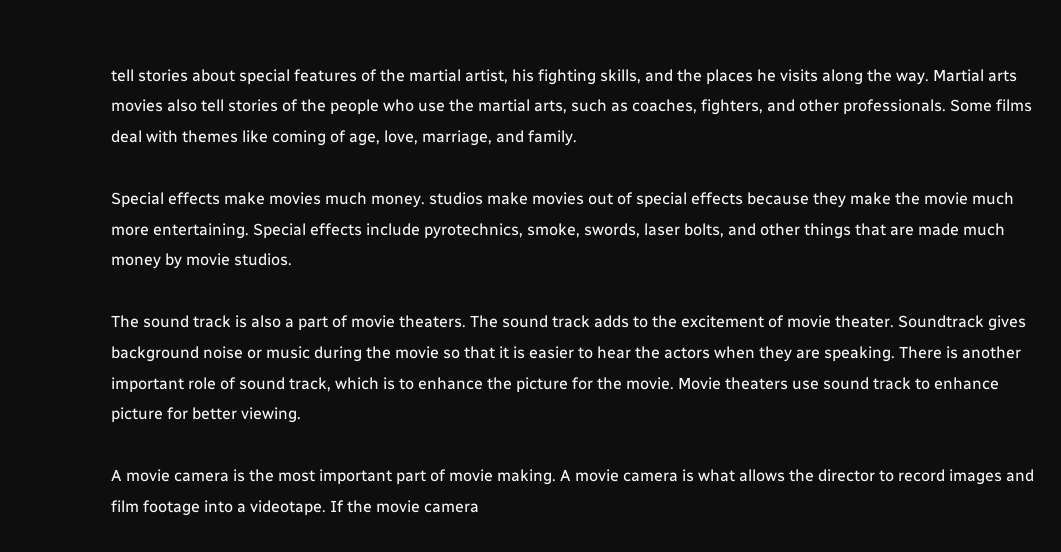tell stories about special features of the martial artist, his fighting skills, and the places he visits along the way. Martial arts movies also tell stories of the people who use the martial arts, such as coaches, fighters, and other professionals. Some films deal with themes like coming of age, love, marriage, and family.

Special effects make movies much money. studios make movies out of special effects because they make the movie much more entertaining. Special effects include pyrotechnics, smoke, swords, laser bolts, and other things that are made much money by movie studios.

The sound track is also a part of movie theaters. The sound track adds to the excitement of movie theater. Soundtrack gives background noise or music during the movie so that it is easier to hear the actors when they are speaking. There is another important role of sound track, which is to enhance the picture for the movie. Movie theaters use sound track to enhance picture for better viewing.

A movie camera is the most important part of movie making. A movie camera is what allows the director to record images and film footage into a videotape. If the movie camera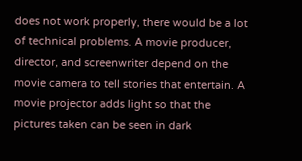does not work properly, there would be a lot of technical problems. A movie producer, director, and screenwriter depend on the movie camera to tell stories that entertain. A movie projector adds light so that the pictures taken can be seen in dark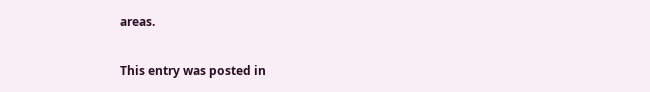areas.

This entry was posted in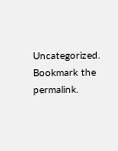Uncategorized. Bookmark the permalink.